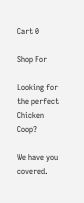Cart 0

Shop For

Looking for the perfect
Chicken Coop?

We have you covered.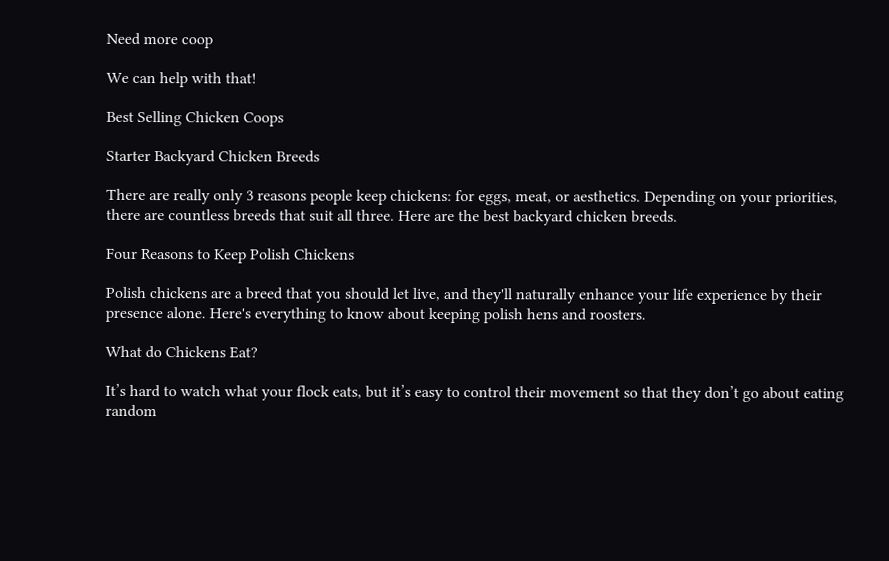Need more coop

We can help with that!

Best Selling Chicken Coops

Starter Backyard Chicken Breeds

There are really only 3 reasons people keep chickens: for eggs, meat, or aesthetics. Depending on your priorities, there are countless breeds that suit all three. Here are the best backyard chicken breeds.

Four Reasons to Keep Polish Chickens

Polish chickens are a breed that you should let live, and they'll naturally enhance your life experience by their presence alone. Here's everything to know about keeping polish hens and roosters.

What do Chickens Eat?

It’s hard to watch what your flock eats, but it’s easy to control their movement so that they don’t go about eating random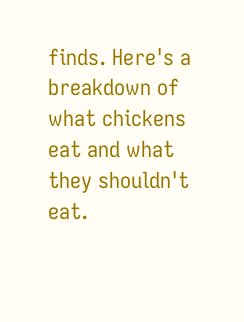finds. Here's a breakdown of what chickens eat and what they shouldn't eat.